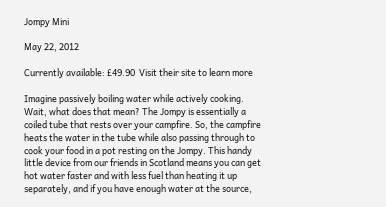Jompy Mini

May 22, 2012

Currently available: £49.90  Visit their site to learn more

Imagine passively boiling water while actively cooking. Wait, what does that mean? The Jompy is essentially a coiled tube that rests over your campfire. So, the campfire heats the water in the tube while also passing through to cook your food in a pot resting on the Jompy. This handy little device from our friends in Scotland means you can get hot water faster and with less fuel than heating it up separately, and if you have enough water at the source,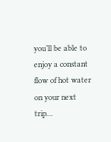you’ll be able to enjoy a constant flow of hot water on your next trip…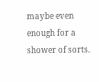maybe even enough for a shower of sorts.